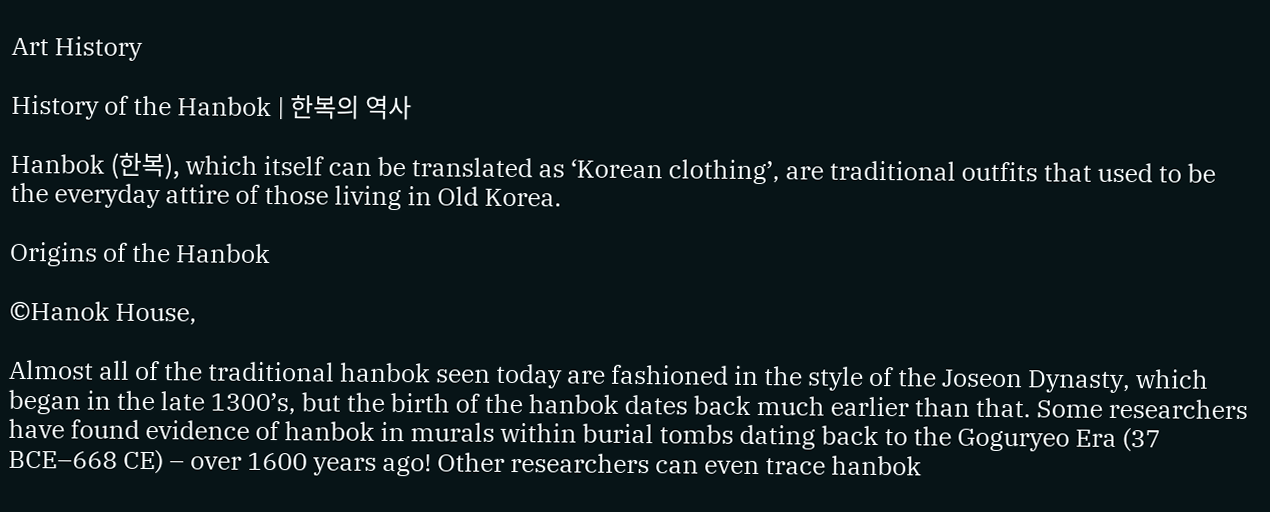Art History

History of the Hanbok | 한복의 역사

Hanbok (한복), which itself can be translated as ‘Korean clothing’, are traditional outfits that used to be the everyday attire of those living in Old Korea.

Origins of the Hanbok

©Hanok House,

Almost all of the traditional hanbok seen today are fashioned in the style of the Joseon Dynasty, which began in the late 1300’s, but the birth of the hanbok dates back much earlier than that. Some researchers have found evidence of hanbok in murals within burial tombs dating back to the Goguryeo Era (37 BCE–668 CE) – over 1600 years ago! Other researchers can even trace hanbok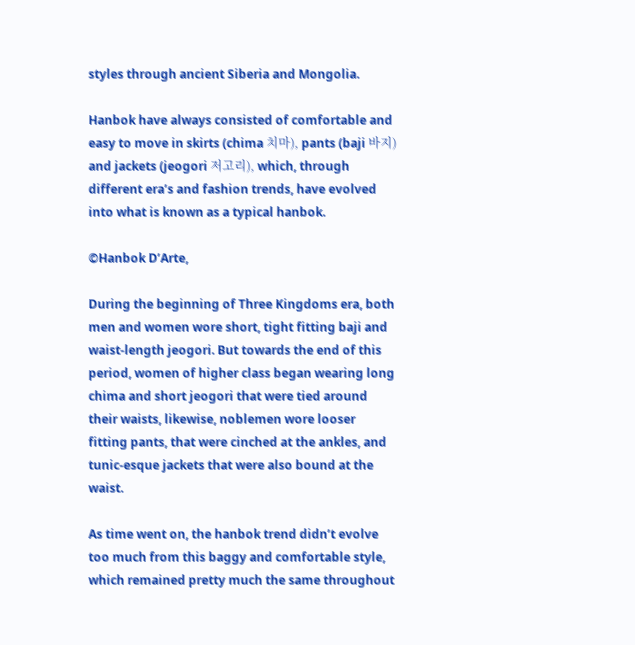styles through ancient Siberia and Mongolia.

Hanbok have always consisted of comfortable and easy to move in skirts (chima 치마), pants (baji 바지) and jackets (jeogori 저고리), which, through different era’s and fashion trends, have evolved into what is known as a typical hanbok.

©Hanbok D’Arte,

During the beginning of Three Kingdoms era, both men and women wore short, tight fitting baji and waist-length jeogori. But towards the end of this period, women of higher class began wearing long chima and short jeogori that were tied around their waists, likewise, noblemen wore looser fitting pants, that were cinched at the ankles, and tunic-esque jackets that were also bound at the waist.

As time went on, the hanbok trend didn’t evolve too much from this baggy and comfortable style, which remained pretty much the same throughout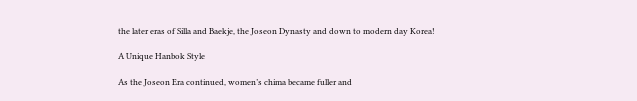the later eras of Silla and Baekje, the Joseon Dynasty and down to modern day Korea!

A Unique Hanbok Style

As the Joseon Era continued, women’s chima became fuller and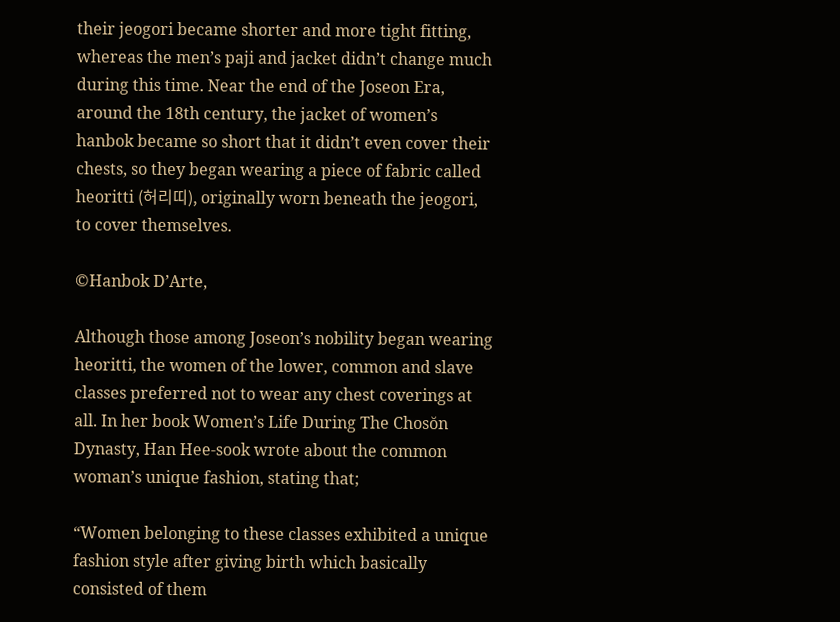their jeogori became shorter and more tight fitting, whereas the men’s paji and jacket didn’t change much during this time. Near the end of the Joseon Era, around the 18th century, the jacket of women’s hanbok became so short that it didn’t even cover their chests, so they began wearing a piece of fabric called heoritti (허리띠), originally worn beneath the jeogori, to cover themselves.

©Hanbok D’Arte,

Although those among Joseon’s nobility began wearing heoritti, the women of the lower, common and slave classes preferred not to wear any chest coverings at all. In her book Women’s Life During The Chosŏn Dynasty, Han Hee-sook wrote about the common woman’s unique fashion, stating that;

“Women belonging to these classes exhibited a unique fashion style after giving birth which basically consisted of them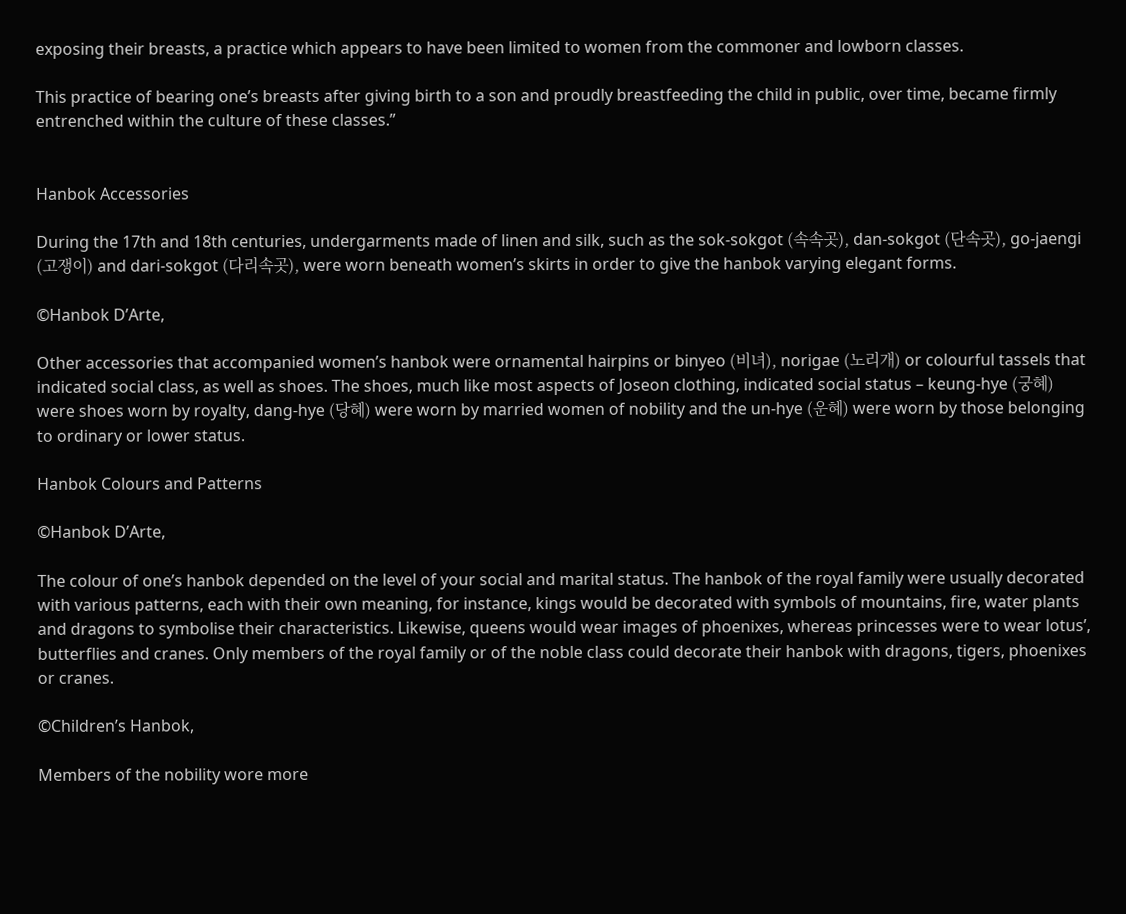exposing their breasts, a practice which appears to have been limited to women from the commoner and lowborn classes.

This practice of bearing one’s breasts after giving birth to a son and proudly breastfeeding the child in public, over time, became firmly entrenched within the culture of these classes.”


Hanbok Accessories

During the 17th and 18th centuries, undergarments made of linen and silk, such as the sok-sokgot (속속곳), dan-sokgot (단속곳), go-jaengi (고쟁이) and dari-sokgot (다리속곳), were worn beneath women’s skirts in order to give the hanbok varying elegant forms.

©Hanbok D’Arte,

Other accessories that accompanied women’s hanbok were ornamental hairpins or binyeo (비녀), norigae (노리개) or colourful tassels that indicated social class, as well as shoes. The shoes, much like most aspects of Joseon clothing, indicated social status – keung-hye (궁혜) were shoes worn by royalty, dang-hye (당혜) were worn by married women of nobility and the un-hye (운혜) were worn by those belonging to ordinary or lower status.

Hanbok Colours and Patterns

©Hanbok D’Arte,

The colour of one’s hanbok depended on the level of your social and marital status. The hanbok of the royal family were usually decorated with various patterns, each with their own meaning, for instance, kings would be decorated with symbols of mountains, fire, water plants and dragons to symbolise their characteristics. Likewise, queens would wear images of phoenixes, whereas princesses were to wear lotus’, butterflies and cranes. Only members of the royal family or of the noble class could decorate their hanbok with dragons, tigers, phoenixes or cranes.

©Children’s Hanbok,

Members of the nobility wore more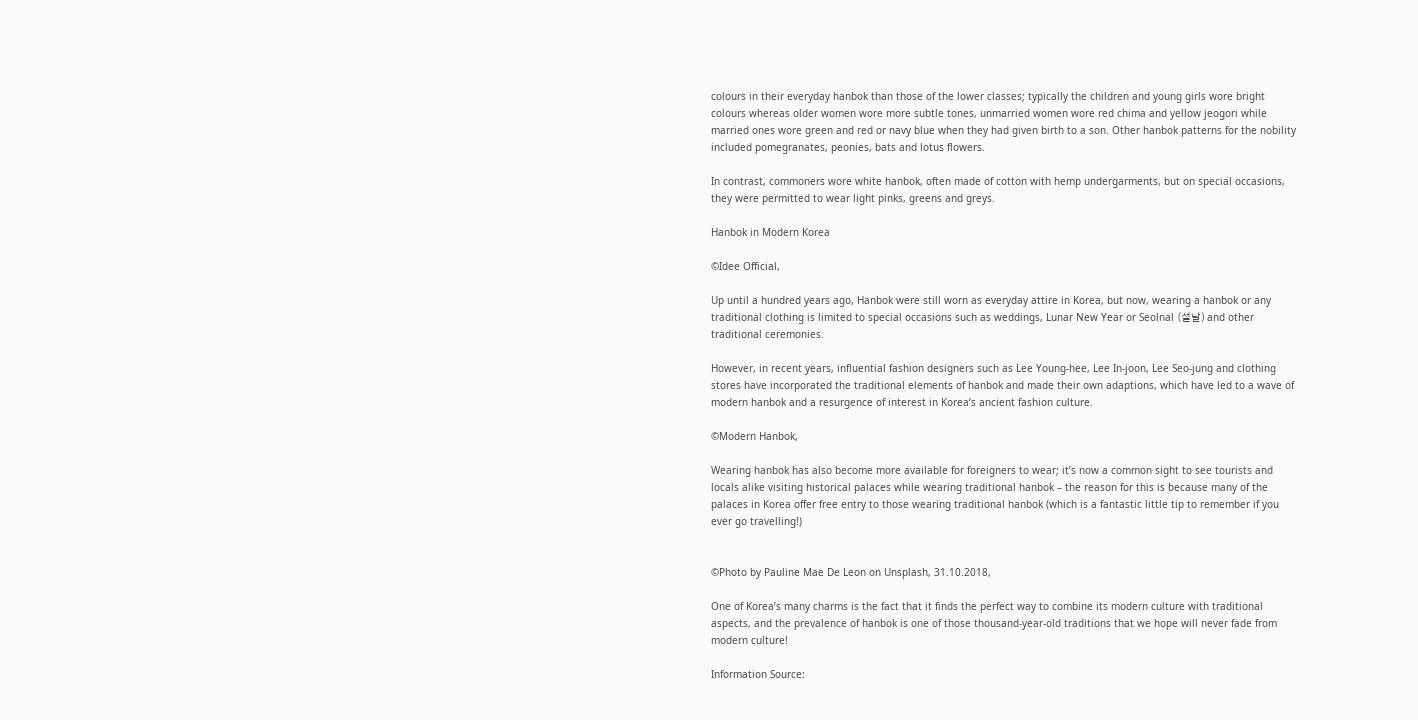colours in their everyday hanbok than those of the lower classes; typically the children and young girls wore bright colours whereas older women wore more subtle tones, unmarried women wore red chima and yellow jeogori while married ones wore green and red or navy blue when they had given birth to a son. Other hanbok patterns for the nobility included pomegranates, peonies, bats and lotus flowers.

In contrast, commoners wore white hanbok, often made of cotton with hemp undergarments, but on special occasions, they were permitted to wear light pinks, greens and greys.

Hanbok in Modern Korea

©Idee Official,

Up until a hundred years ago, Hanbok were still worn as everyday attire in Korea, but now, wearing a hanbok or any traditional clothing is limited to special occasions such as weddings, Lunar New Year or Seolnal (설날) and other traditional ceremonies.

However, in recent years, influential fashion designers such as Lee Young-hee, Lee In-joon, Lee Seo-jung and clothing stores have incorporated the traditional elements of hanbok and made their own adaptions, which have led to a wave of modern hanbok and a resurgence of interest in Korea’s ancient fashion culture.

©Modern Hanbok,

Wearing hanbok has also become more available for foreigners to wear; it’s now a common sight to see tourists and locals alike visiting historical palaces while wearing traditional hanbok – the reason for this is because many of the palaces in Korea offer free entry to those wearing traditional hanbok (which is a fantastic little tip to remember if you ever go travelling!)


©Photo by Pauline Mae De Leon on Unsplash, 31.10.2018,

One of Korea’s many charms is the fact that it finds the perfect way to combine its modern culture with traditional aspects, and the prevalence of hanbok is one of those thousand-year-old traditions that we hope will never fade from modern culture!

Information Source: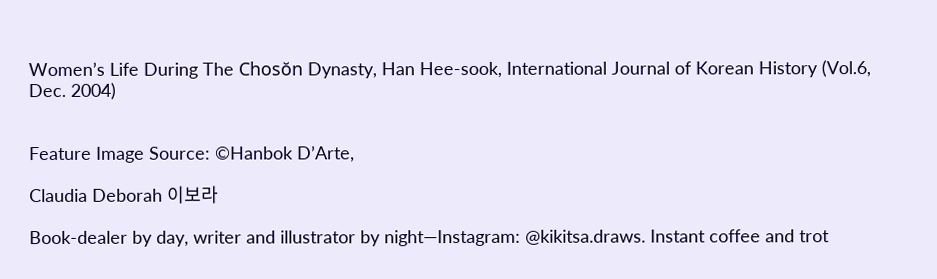Women’s Life During The Chosŏn Dynasty, Han Hee-sook, International Journal of Korean History (Vol.6, Dec. 2004)


Feature Image Source: ©Hanbok D’Arte,

Claudia Deborah 이보라

Book-dealer by day, writer and illustrator by night—Instagram: @kikitsa.draws. Instant coffee and trot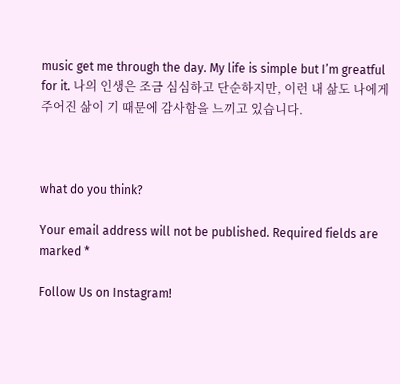music get me through the day. My life is simple but I’m greatful for it. 나의 인생은 조금 심심하고 단순하지만, 이런 내 삶도 나에게 주어진 삶이 기 때문에 감사함을 느끼고 있습니다.



what do you think?

Your email address will not be published. Required fields are marked *

Follow Us on Instagram!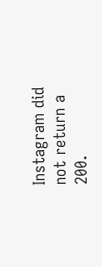Instagram did not return a 200.